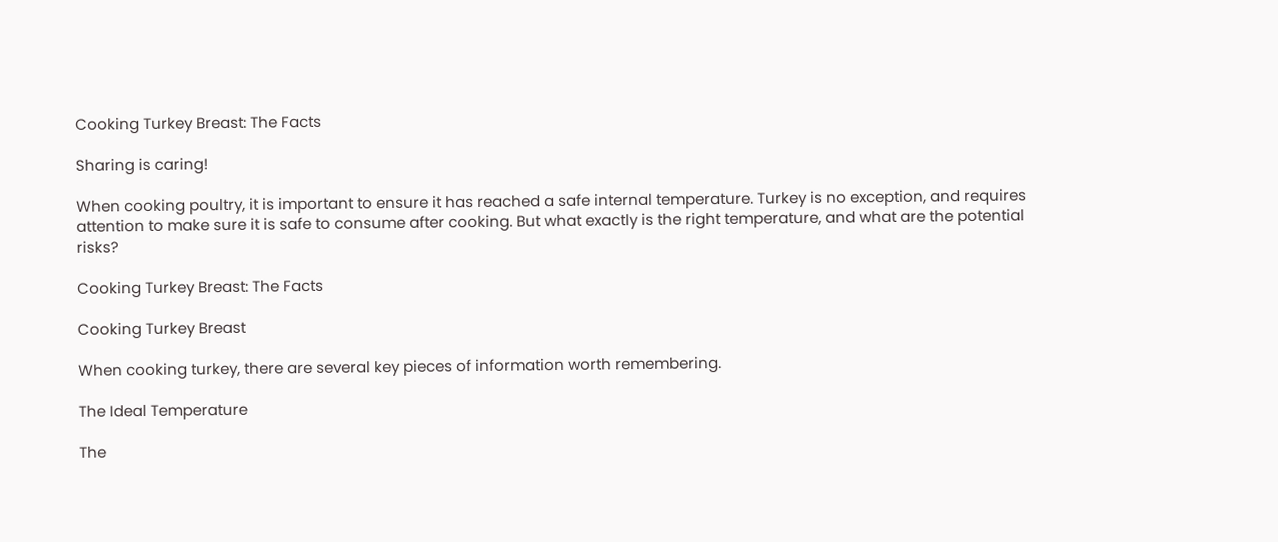Cooking Turkey Breast: The Facts

Sharing is caring!

When cooking poultry, it is important to ensure it has reached a safe internal temperature. Turkey is no exception, and requires attention to make sure it is safe to consume after cooking. But what exactly is the right temperature, and what are the potential risks?

Cooking Turkey Breast: The Facts

Cooking Turkey Breast

When cooking turkey, there are several key pieces of information worth remembering.

The Ideal Temperature

The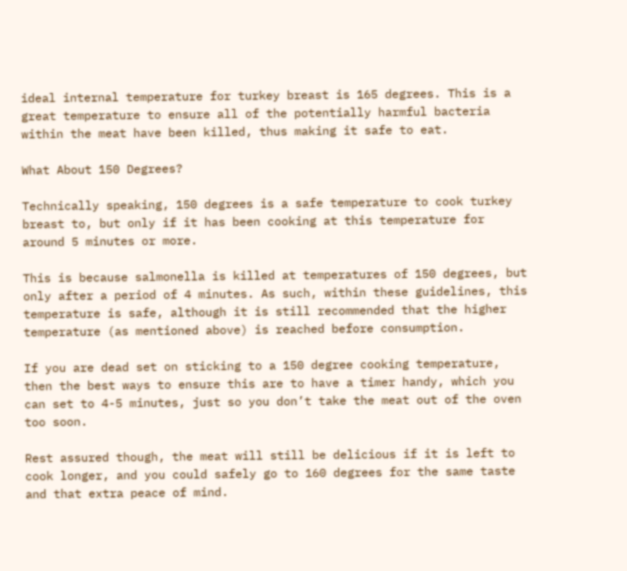ideal internal temperature for turkey breast is 165 degrees. This is a great temperature to ensure all of the potentially harmful bacteria within the meat have been killed, thus making it safe to eat.

What About 150 Degrees?

Technically speaking, 150 degrees is a safe temperature to cook turkey breast to, but only if it has been cooking at this temperature for around 5 minutes or more.

This is because salmonella is killed at temperatures of 150 degrees, but only after a period of 4 minutes. As such, within these guidelines, this temperature is safe, although it is still recommended that the higher temperature (as mentioned above) is reached before consumption.

If you are dead set on sticking to a 150 degree cooking temperature, then the best ways to ensure this are to have a timer handy, which you can set to 4-5 minutes, just so you don’t take the meat out of the oven too soon.

Rest assured though, the meat will still be delicious if it is left to cook longer, and you could safely go to 160 degrees for the same taste and that extra peace of mind.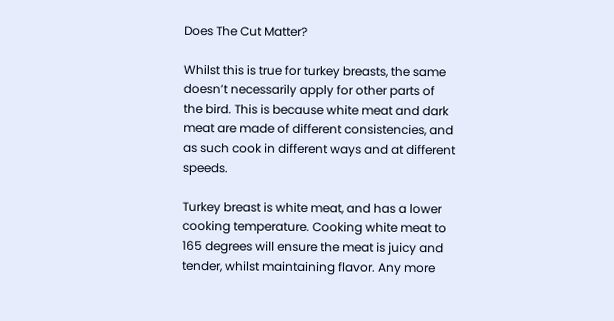Does The Cut Matter?

Whilst this is true for turkey breasts, the same doesn’t necessarily apply for other parts of the bird. This is because white meat and dark meat are made of different consistencies, and as such cook in different ways and at different speeds.

Turkey breast is white meat, and has a lower cooking temperature. Cooking white meat to 165 degrees will ensure the meat is juicy and tender, whilst maintaining flavor. Any more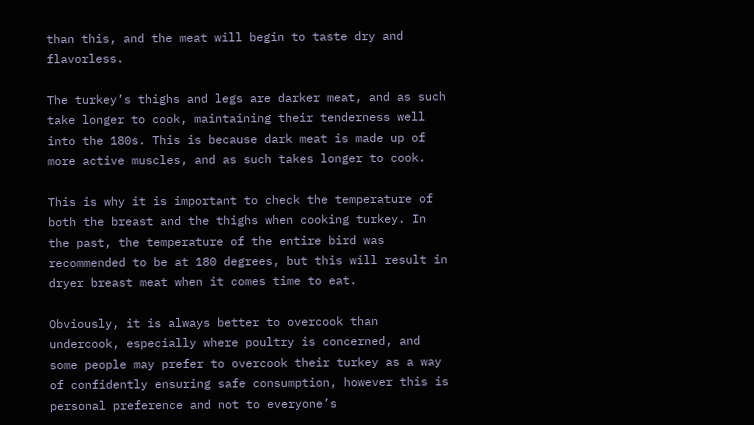than this, and the meat will begin to taste dry and flavorless.

The turkey’s thighs and legs are darker meat, and as such take longer to cook, maintaining their tenderness well into the 180s. This is because dark meat is made up of more active muscles, and as such takes longer to cook.

This is why it is important to check the temperature of both the breast and the thighs when cooking turkey. In the past, the temperature of the entire bird was recommended to be at 180 degrees, but this will result in dryer breast meat when it comes time to eat.

Obviously, it is always better to overcook than undercook, especially where poultry is concerned, and some people may prefer to overcook their turkey as a way of confidently ensuring safe consumption, however this is personal preference and not to everyone’s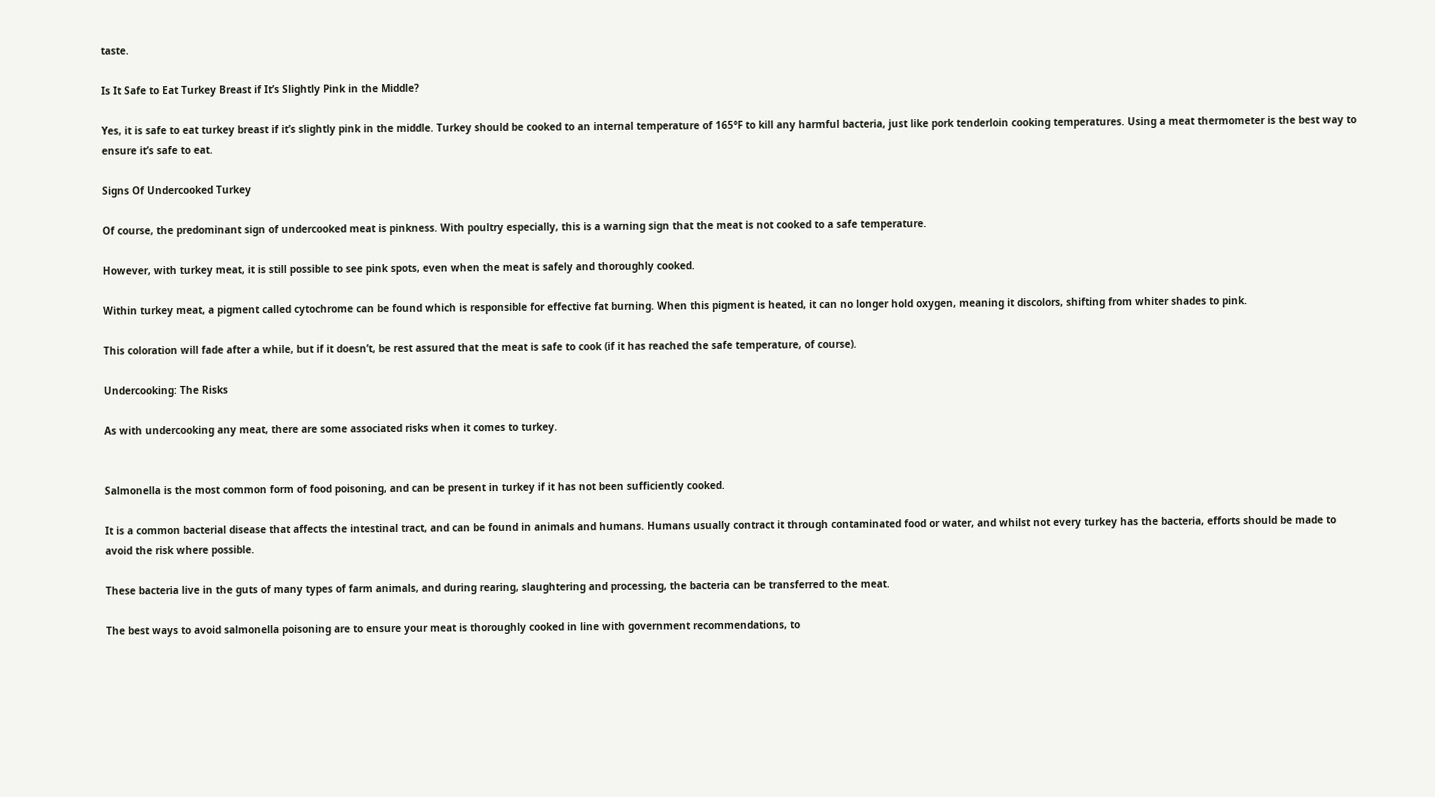taste.

Is It Safe to Eat Turkey Breast if It’s Slightly Pink in the Middle?

Yes, it is safe to eat turkey breast if it’s slightly pink in the middle. Turkey should be cooked to an internal temperature of 165°F to kill any harmful bacteria, just like pork tenderloin cooking temperatures. Using a meat thermometer is the best way to ensure it’s safe to eat.

Signs Of Undercooked Turkey

Of course, the predominant sign of undercooked meat is pinkness. With poultry especially, this is a warning sign that the meat is not cooked to a safe temperature.

However, with turkey meat, it is still possible to see pink spots, even when the meat is safely and thoroughly cooked.

Within turkey meat, a pigment called cytochrome can be found which is responsible for effective fat burning. When this pigment is heated, it can no longer hold oxygen, meaning it discolors, shifting from whiter shades to pink.

This coloration will fade after a while, but if it doesn’t, be rest assured that the meat is safe to cook (if it has reached the safe temperature, of course).

Undercooking: The Risks

As with undercooking any meat, there are some associated risks when it comes to turkey.


Salmonella is the most common form of food poisoning, and can be present in turkey if it has not been sufficiently cooked.

It is a common bacterial disease that affects the intestinal tract, and can be found in animals and humans. Humans usually contract it through contaminated food or water, and whilst not every turkey has the bacteria, efforts should be made to avoid the risk where possible.

These bacteria live in the guts of many types of farm animals, and during rearing, slaughtering and processing, the bacteria can be transferred to the meat.

The best ways to avoid salmonella poisoning are to ensure your meat is thoroughly cooked in line with government recommendations, to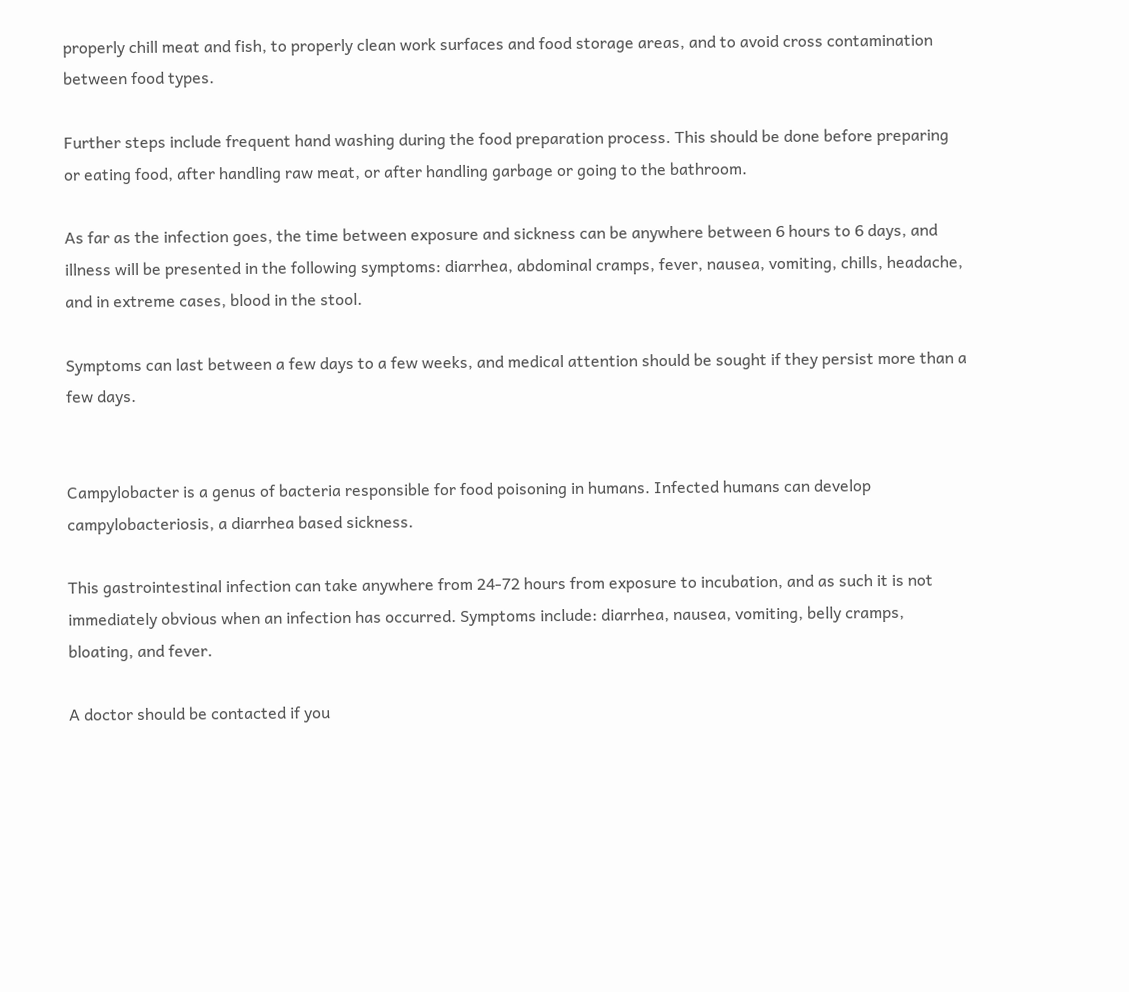properly chill meat and fish, to properly clean work surfaces and food storage areas, and to avoid cross contamination between food types.

Further steps include frequent hand washing during the food preparation process. This should be done before preparing or eating food, after handling raw meat, or after handling garbage or going to the bathroom.

As far as the infection goes, the time between exposure and sickness can be anywhere between 6 hours to 6 days, and illness will be presented in the following symptoms: diarrhea, abdominal cramps, fever, nausea, vomiting, chills, headache, and in extreme cases, blood in the stool.

Symptoms can last between a few days to a few weeks, and medical attention should be sought if they persist more than a few days.


Campylobacter is a genus of bacteria responsible for food poisoning in humans. Infected humans can develop campylobacteriosis, a diarrhea based sickness.

This gastrointestinal infection can take anywhere from 24-72 hours from exposure to incubation, and as such it is not immediately obvious when an infection has occurred. Symptoms include: diarrhea, nausea, vomiting, belly cramps, bloating, and fever.

A doctor should be contacted if you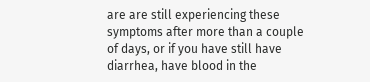are are still experiencing these symptoms after more than a couple of days, or if you have still have diarrhea, have blood in the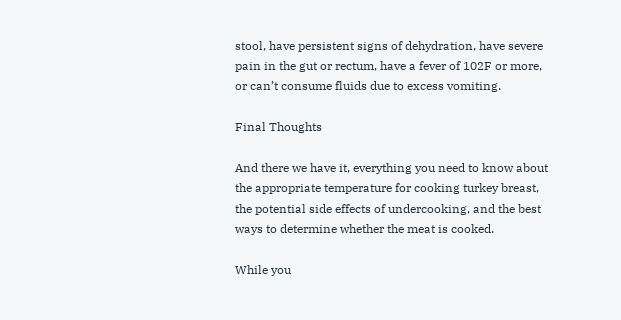stool, have persistent signs of dehydration, have severe pain in the gut or rectum, have a fever of 102F or more, or can’t consume fluids due to excess vomiting.

Final Thoughts

And there we have it, everything you need to know about the appropriate temperature for cooking turkey breast, the potential side effects of undercooking, and the best ways to determine whether the meat is cooked.

While you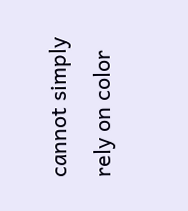cannot simply rely on color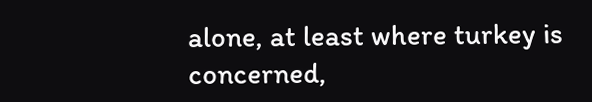alone, at least where turkey is concerned,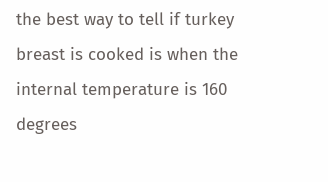the best way to tell if turkey breast is cooked is when the internal temperature is 160 degrees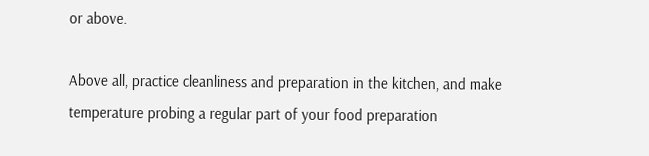or above.

Above all, practice cleanliness and preparation in the kitchen, and make temperature probing a regular part of your food preparation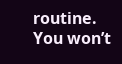routine. You won’t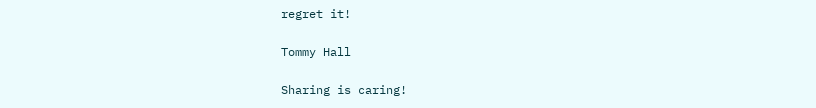regret it!

Tommy Hall

Sharing is caring!